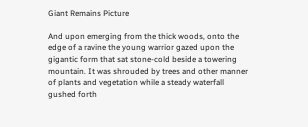Giant Remains Picture

And upon emerging from the thick woods, onto the edge of a ravine the young warrior gazed upon the gigantic form that sat stone-cold beside a towering mountain. It was shrouded by trees and other manner of plants and vegetation while a steady waterfall gushed forth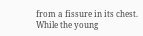from a fissure in its chest.
While the young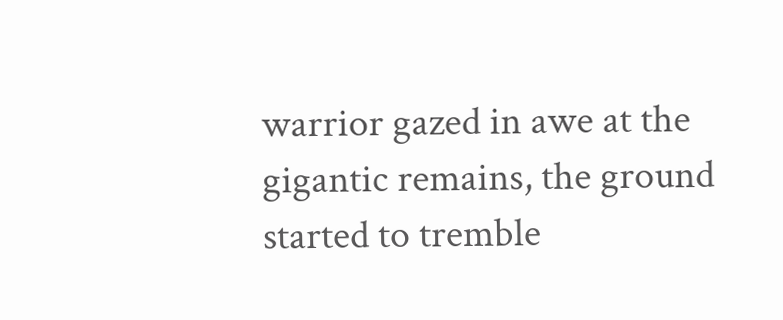warrior gazed in awe at the gigantic remains, the ground started to tremble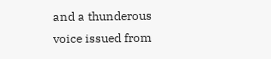and a thunderous voice issued from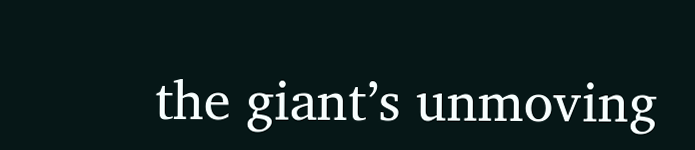the giant’s unmoving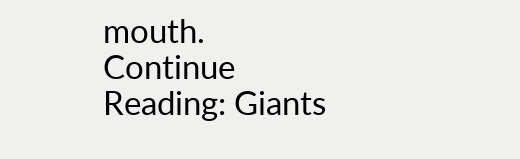mouth.
Continue Reading: Giants